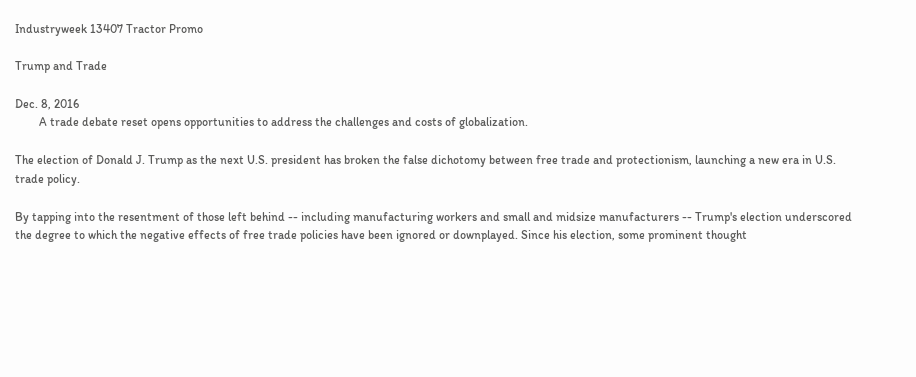Industryweek 13407 Tractor Promo

Trump and Trade

Dec. 8, 2016
        A trade debate reset opens opportunities to address the challenges and costs of globalization.

The election of Donald J. Trump as the next U.S. president has broken the false dichotomy between free trade and protectionism, launching a new era in U.S. trade policy.

By tapping into the resentment of those left behind -- including manufacturing workers and small and midsize manufacturers -- Trump's election underscored the degree to which the negative effects of free trade policies have been ignored or downplayed. Since his election, some prominent thought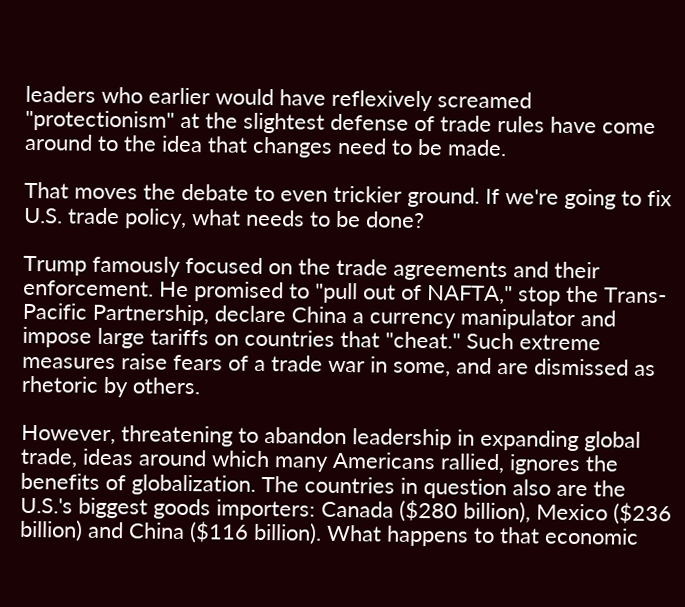leaders who earlier would have reflexively screamed "protectionism" at the slightest defense of trade rules have come around to the idea that changes need to be made.

That moves the debate to even trickier ground. If we're going to fix U.S. trade policy, what needs to be done?

Trump famously focused on the trade agreements and their enforcement. He promised to "pull out of NAFTA," stop the Trans-Pacific Partnership, declare China a currency manipulator and impose large tariffs on countries that "cheat." Such extreme measures raise fears of a trade war in some, and are dismissed as rhetoric by others.

However, threatening to abandon leadership in expanding global trade, ideas around which many Americans rallied, ignores the benefits of globalization. The countries in question also are the U.S.'s biggest goods importers: Canada ($280 billion), Mexico ($236 billion) and China ($116 billion). What happens to that economic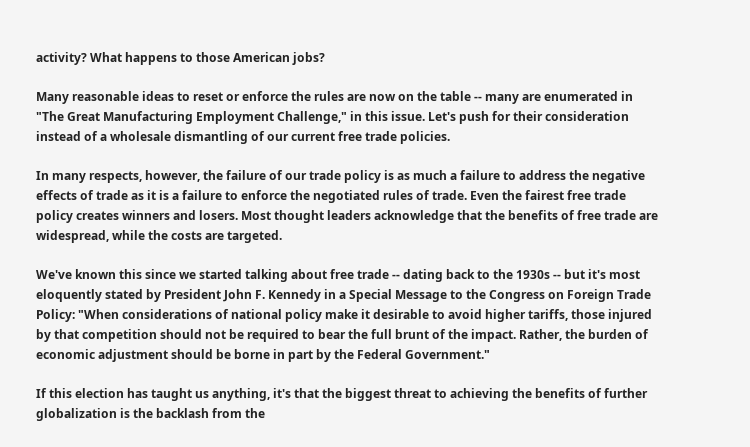activity? What happens to those American jobs?

Many reasonable ideas to reset or enforce the rules are now on the table -- many are enumerated in "The Great Manufacturing Employment Challenge," in this issue. Let's push for their consideration instead of a wholesale dismantling of our current free trade policies.

In many respects, however, the failure of our trade policy is as much a failure to address the negative effects of trade as it is a failure to enforce the negotiated rules of trade. Even the fairest free trade policy creates winners and losers. Most thought leaders acknowledge that the benefits of free trade are widespread, while the costs are targeted.

We've known this since we started talking about free trade -- dating back to the 1930s -- but it's most eloquently stated by President John F. Kennedy in a Special Message to the Congress on Foreign Trade Policy: "When considerations of national policy make it desirable to avoid higher tariffs, those injured by that competition should not be required to bear the full brunt of the impact. Rather, the burden of economic adjustment should be borne in part by the Federal Government."

If this election has taught us anything, it's that the biggest threat to achieving the benefits of further globalization is the backlash from the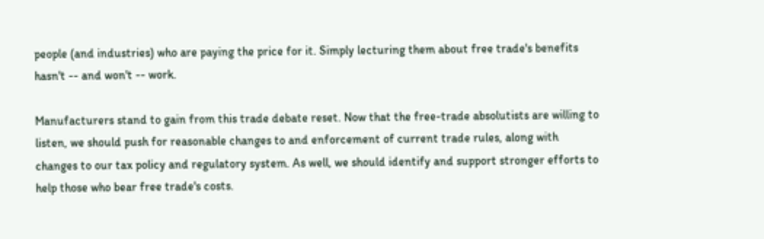people (and industries) who are paying the price for it. Simply lecturing them about free trade's benefits hasn't -- and won't -- work.

Manufacturers stand to gain from this trade debate reset. Now that the free-trade absolutists are willing to listen, we should push for reasonable changes to and enforcement of current trade rules, along with changes to our tax policy and regulatory system. As well, we should identify and support stronger efforts to help those who bear free trade's costs.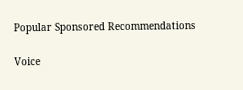Popular Sponsored Recommendations

Voice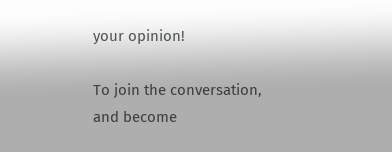your opinion!

To join the conversation, and become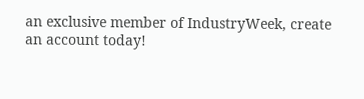an exclusive member of IndustryWeek, create an account today!